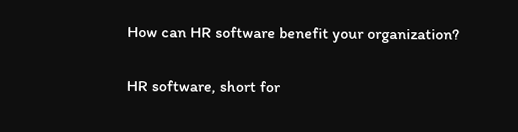How can HR software benefit your organization?

HR software, short for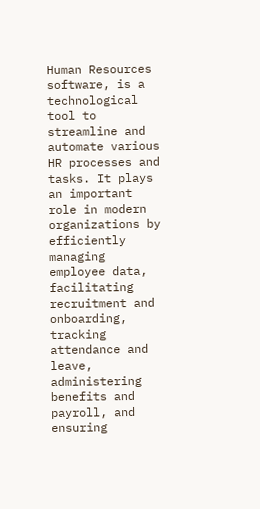Human Resources software, is a technological tool to streamline and automate various HR processes and tasks. It plays an important role in modern organizations by efficiently managing employee data, facilitating recruitment and onboarding, tracking attendance and leave, administering benefits and payroll, and ensuring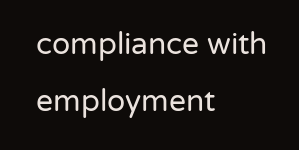compliance with employment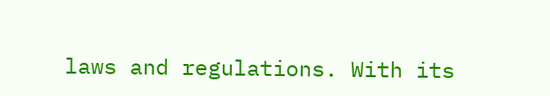laws and regulations. With its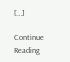[…]

Continue Reading